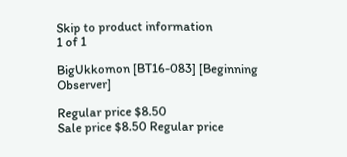Skip to product information
1 of 1

BigUkkomon [BT16-083] [Beginning Observer]

Regular price $8.50
Sale price $8.50 Regular price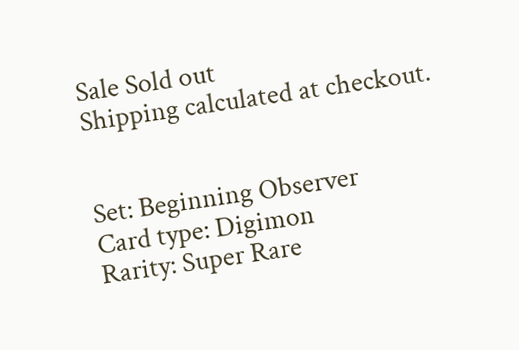Sale Sold out
Shipping calculated at checkout.


Set: Beginning Observer
Card type: Digimon
Rarity: Super Rare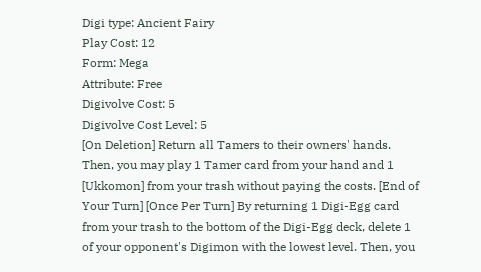Digi type: Ancient Fairy
Play Cost: 12
Form: Mega
Attribute: Free
Digivolve Cost: 5
Digivolve Cost Level: 5
[On Deletion] Return all Tamers to their owners' hands. Then, you may play 1 Tamer card from your hand and 1 [Ukkomon] from your trash without paying the costs. [End of Your Turn] [Once Per Turn] By returning 1 Digi-Egg card from your trash to the bottom of the Digi-Egg deck, delete 1 of your opponent's Digimon with the lowest level. Then, you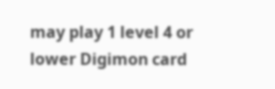may play 1 level 4 or lower Digimon card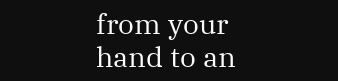from your hand to an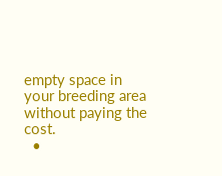empty space in your breeding area without paying the cost.
  •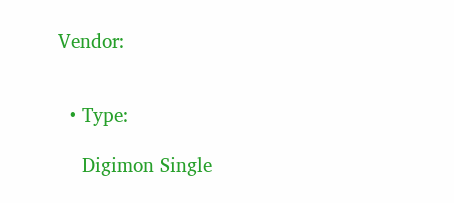Vendor:


  • Type:

    Digimon Single